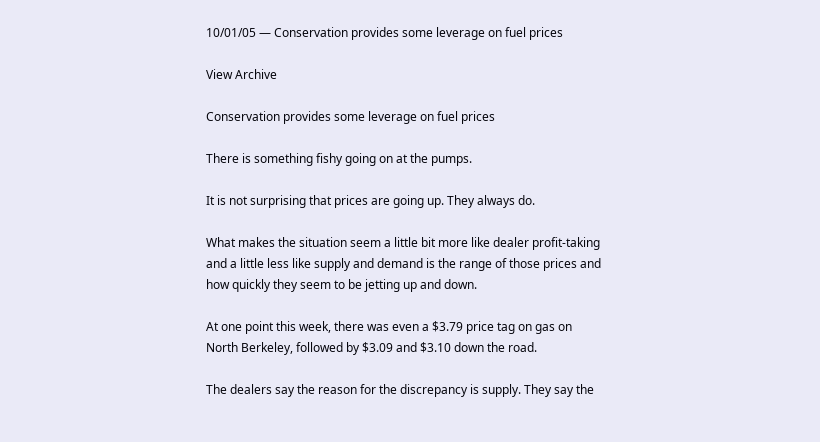10/01/05 — Conservation provides some leverage on fuel prices

View Archive

Conservation provides some leverage on fuel prices

There is something fishy going on at the pumps.

It is not surprising that prices are going up. They always do.

What makes the situation seem a little bit more like dealer profit-taking and a little less like supply and demand is the range of those prices and how quickly they seem to be jetting up and down.

At one point this week, there was even a $3.79 price tag on gas on North Berkeley, followed by $3.09 and $3.10 down the road.

The dealers say the reason for the discrepancy is supply. They say the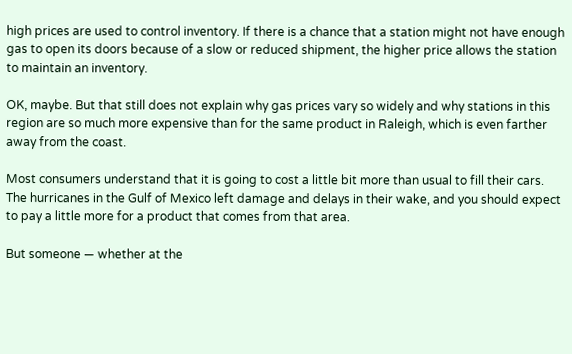high prices are used to control inventory. If there is a chance that a station might not have enough gas to open its doors because of a slow or reduced shipment, the higher price allows the station to maintain an inventory.

OK, maybe. But that still does not explain why gas prices vary so widely and why stations in this region are so much more expensive than for the same product in Raleigh, which is even farther away from the coast.

Most consumers understand that it is going to cost a little bit more than usual to fill their cars. The hurricanes in the Gulf of Mexico left damage and delays in their wake, and you should expect to pay a little more for a product that comes from that area.

But someone — whether at the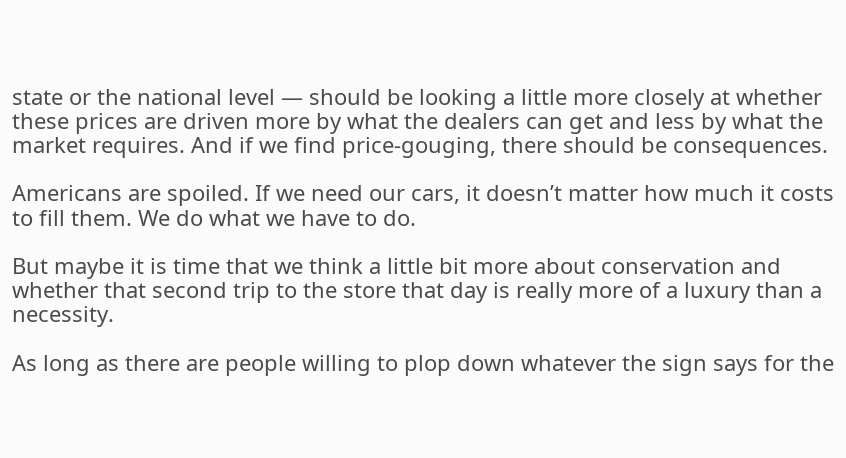state or the national level — should be looking a little more closely at whether these prices are driven more by what the dealers can get and less by what the market requires. And if we find price-gouging, there should be consequences.

Americans are spoiled. If we need our cars, it doesn’t matter how much it costs to fill them. We do what we have to do.

But maybe it is time that we think a little bit more about conservation and whether that second trip to the store that day is really more of a luxury than a necessity.

As long as there are people willing to plop down whatever the sign says for the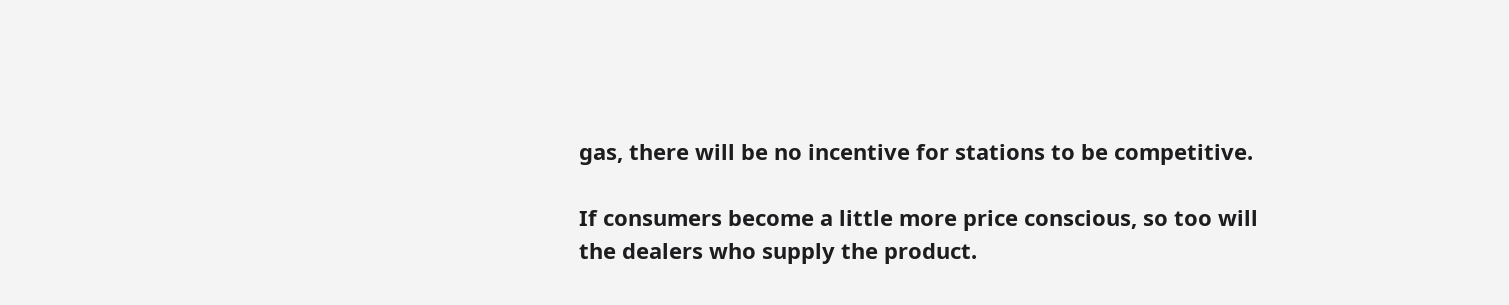gas, there will be no incentive for stations to be competitive.

If consumers become a little more price conscious, so too will the dealers who supply the product.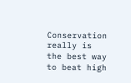Conservation really is the best way to beat high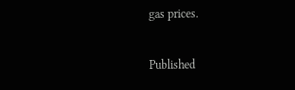gas prices.

Published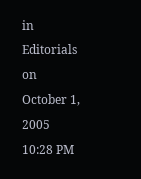in Editorials on October 1, 2005 10:28 PM